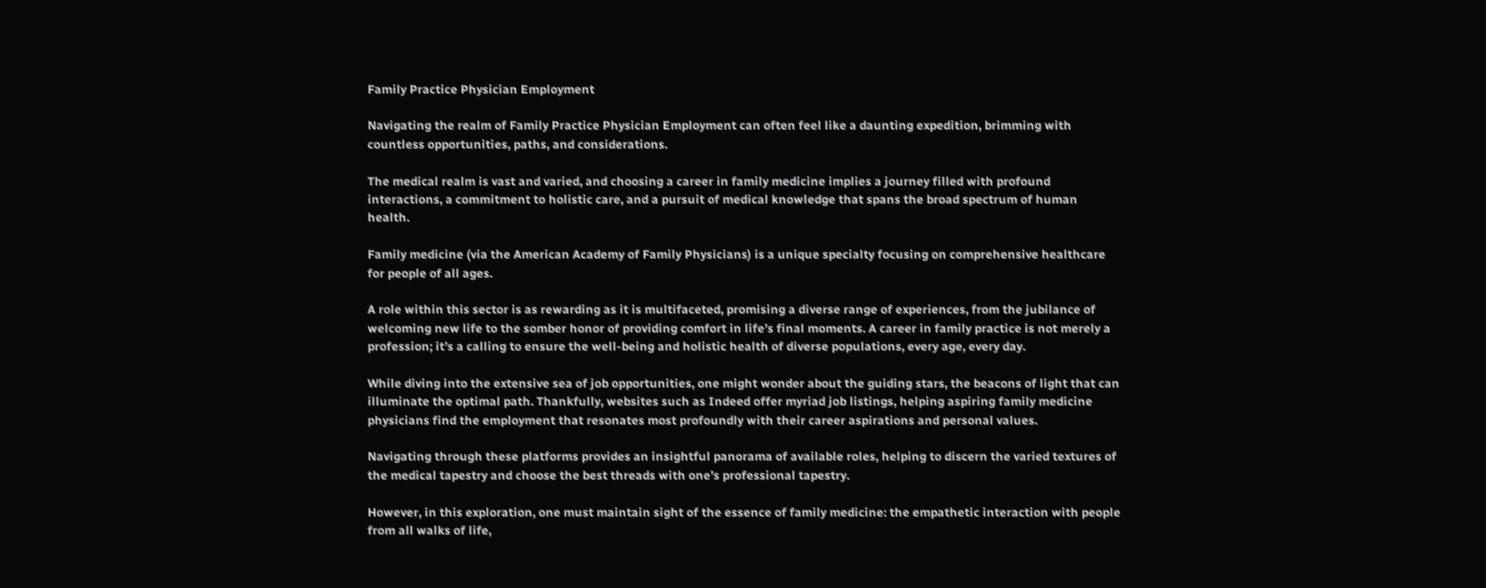Family Practice Physician Employment

Navigating the realm of Family Practice Physician Employment can often feel like a daunting expedition, brimming with countless opportunities, paths, and considerations.

The medical realm is vast and varied, and choosing a career in family medicine implies a journey filled with profound interactions, a commitment to holistic care, and a pursuit of medical knowledge that spans the broad spectrum of human health.

Family medicine (via the American Academy of Family Physicians) is a unique specialty focusing on comprehensive healthcare for people of all ages.

A role within this sector is as rewarding as it is multifaceted, promising a diverse range of experiences, from the jubilance of welcoming new life to the somber honor of providing comfort in life’s final moments. A career in family practice is not merely a profession; it’s a calling to ensure the well-being and holistic health of diverse populations, every age, every day.

While diving into the extensive sea of job opportunities, one might wonder about the guiding stars, the beacons of light that can illuminate the optimal path. Thankfully, websites such as Indeed offer myriad job listings, helping aspiring family medicine physicians find the employment that resonates most profoundly with their career aspirations and personal values.

Navigating through these platforms provides an insightful panorama of available roles, helping to discern the varied textures of the medical tapestry and choose the best threads with one’s professional tapestry.

However, in this exploration, one must maintain sight of the essence of family medicine: the empathetic interaction with people from all walks of life,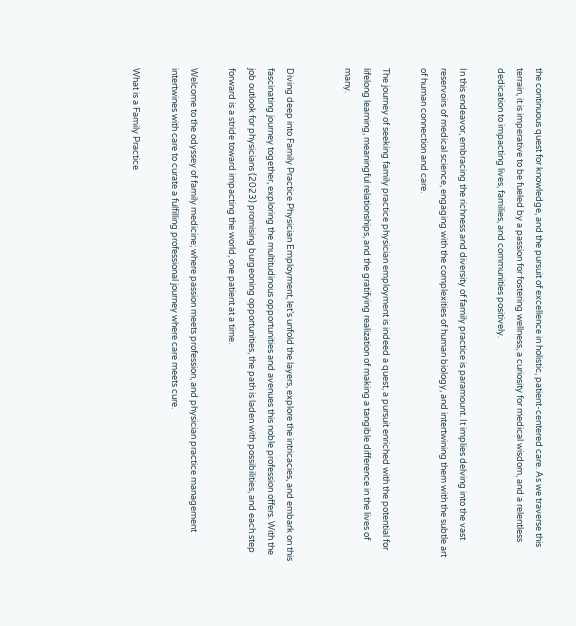the continuous quest for knowledge, and the pursuit of excellence in holistic, patient-centered care. As we traverse this terrain, it is imperative to be fueled by a passion for fostering wellness, a curiosity for medical wisdom, and a relentless dedication to impacting lives, families, and communities positively.

In this endeavor, embracing the richness and diversity of family practice is paramount. It implies delving into the vast reservoirs of medical science, engaging with the complexities of human biology, and intertwining them with the subtle art of human connection and care.

The journey of seeking family practice physician employment is indeed a quest, a pursuit enriched with the potential for lifelong learning, meaningful relationships, and the gratifying realization of making a tangible difference in the lives of many.


Diving deep into Family Practice Physician Employment, let’s unfold the layers, explore the intricacies, and embark on this fascinating journey together, exploring the multitudinous opportunities and avenues this noble profession offers. With the job outlook for physicians (2023) promising burgeoning opportunities, the path is laden with possibilities, and each step forward is a stride toward impacting the world, one patient at a time.

Welcome to the odyssey of family medicine; where passion meets profession, and physician practice management intertwines with care to curate a fulfilling professional journey where care meets cure.

What is a Family Practice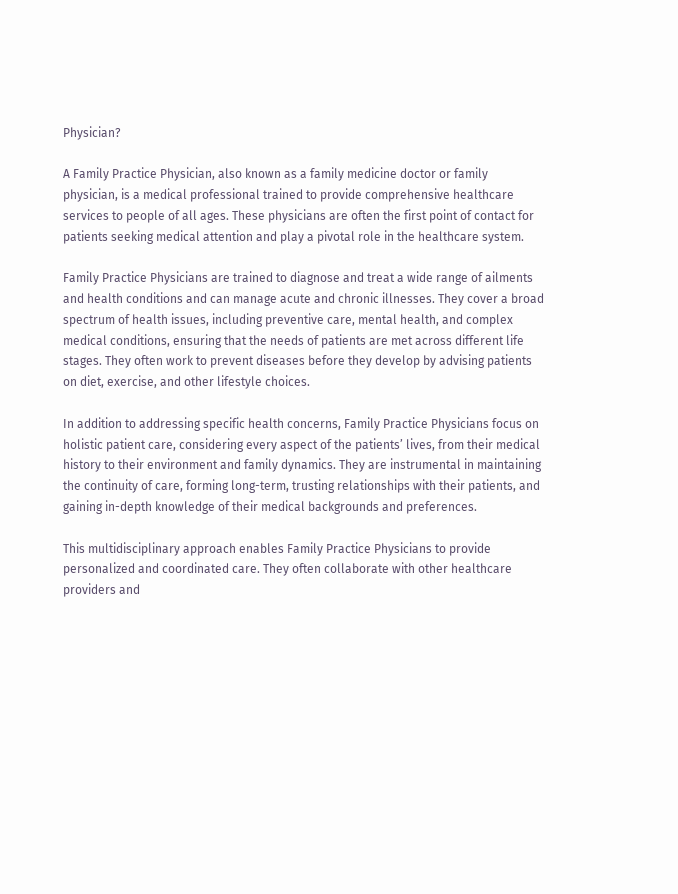Physician?

A Family Practice Physician, also known as a family medicine doctor or family physician, is a medical professional trained to provide comprehensive healthcare services to people of all ages. These physicians are often the first point of contact for patients seeking medical attention and play a pivotal role in the healthcare system.

Family Practice Physicians are trained to diagnose and treat a wide range of ailments and health conditions and can manage acute and chronic illnesses. They cover a broad spectrum of health issues, including preventive care, mental health, and complex medical conditions, ensuring that the needs of patients are met across different life stages. They often work to prevent diseases before they develop by advising patients on diet, exercise, and other lifestyle choices.

In addition to addressing specific health concerns, Family Practice Physicians focus on holistic patient care, considering every aspect of the patients’ lives, from their medical history to their environment and family dynamics. They are instrumental in maintaining the continuity of care, forming long-term, trusting relationships with their patients, and gaining in-depth knowledge of their medical backgrounds and preferences.

This multidisciplinary approach enables Family Practice Physicians to provide personalized and coordinated care. They often collaborate with other healthcare providers and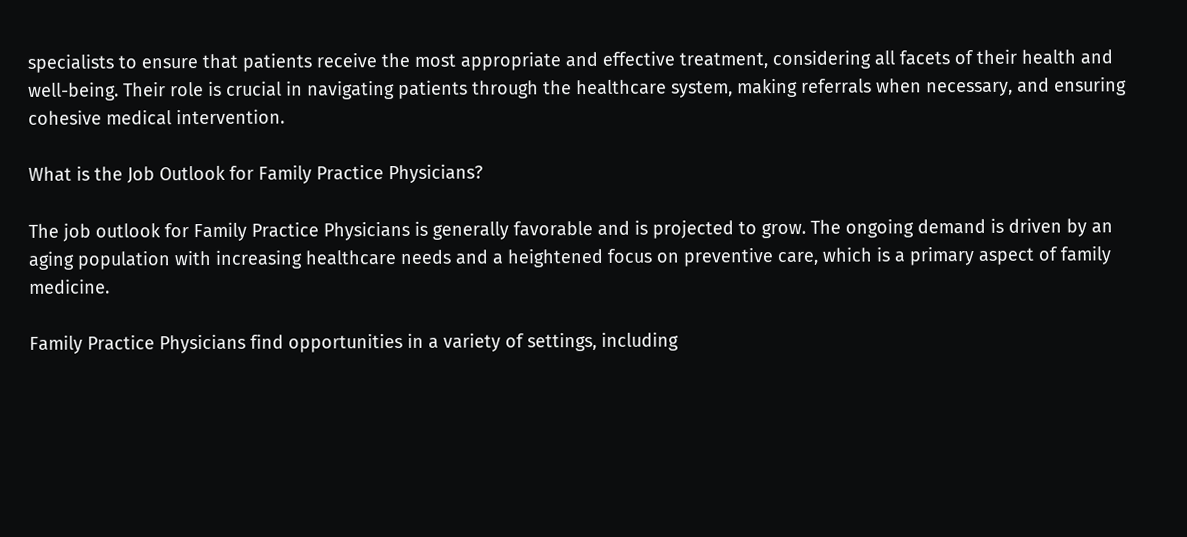specialists to ensure that patients receive the most appropriate and effective treatment, considering all facets of their health and well-being. Their role is crucial in navigating patients through the healthcare system, making referrals when necessary, and ensuring cohesive medical intervention.

What is the Job Outlook for Family Practice Physicians?

The job outlook for Family Practice Physicians is generally favorable and is projected to grow. The ongoing demand is driven by an aging population with increasing healthcare needs and a heightened focus on preventive care, which is a primary aspect of family medicine.

Family Practice Physicians find opportunities in a variety of settings, including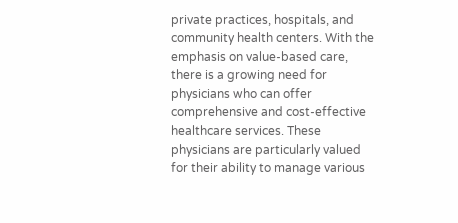private practices, hospitals, and community health centers. With the emphasis on value-based care, there is a growing need for physicians who can offer comprehensive and cost-effective healthcare services. These physicians are particularly valued for their ability to manage various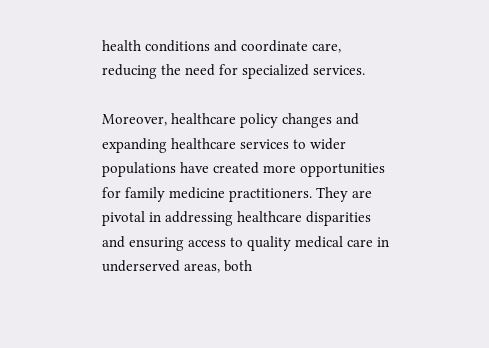health conditions and coordinate care, reducing the need for specialized services.

Moreover, healthcare policy changes and expanding healthcare services to wider populations have created more opportunities for family medicine practitioners. They are pivotal in addressing healthcare disparities and ensuring access to quality medical care in underserved areas, both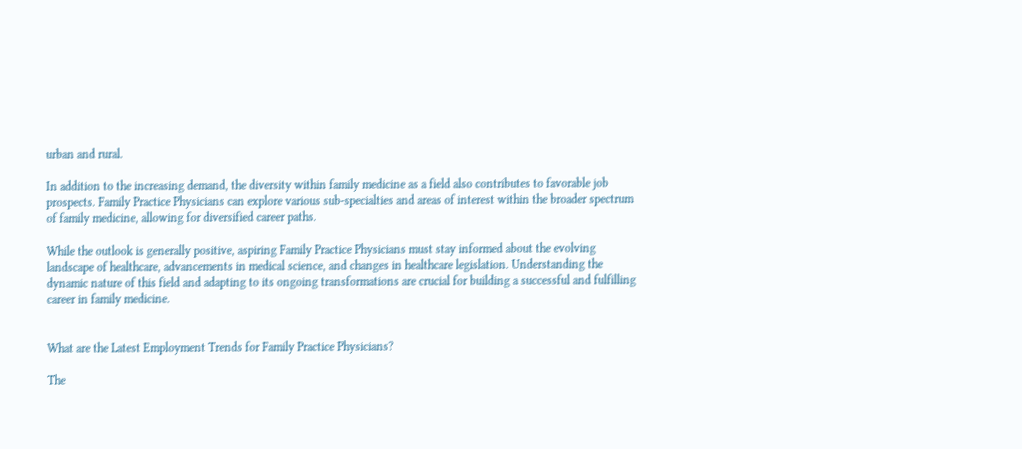urban and rural.

In addition to the increasing demand, the diversity within family medicine as a field also contributes to favorable job prospects. Family Practice Physicians can explore various sub-specialties and areas of interest within the broader spectrum of family medicine, allowing for diversified career paths.

While the outlook is generally positive, aspiring Family Practice Physicians must stay informed about the evolving landscape of healthcare, advancements in medical science, and changes in healthcare legislation. Understanding the dynamic nature of this field and adapting to its ongoing transformations are crucial for building a successful and fulfilling career in family medicine.


What are the Latest Employment Trends for Family Practice Physicians?

The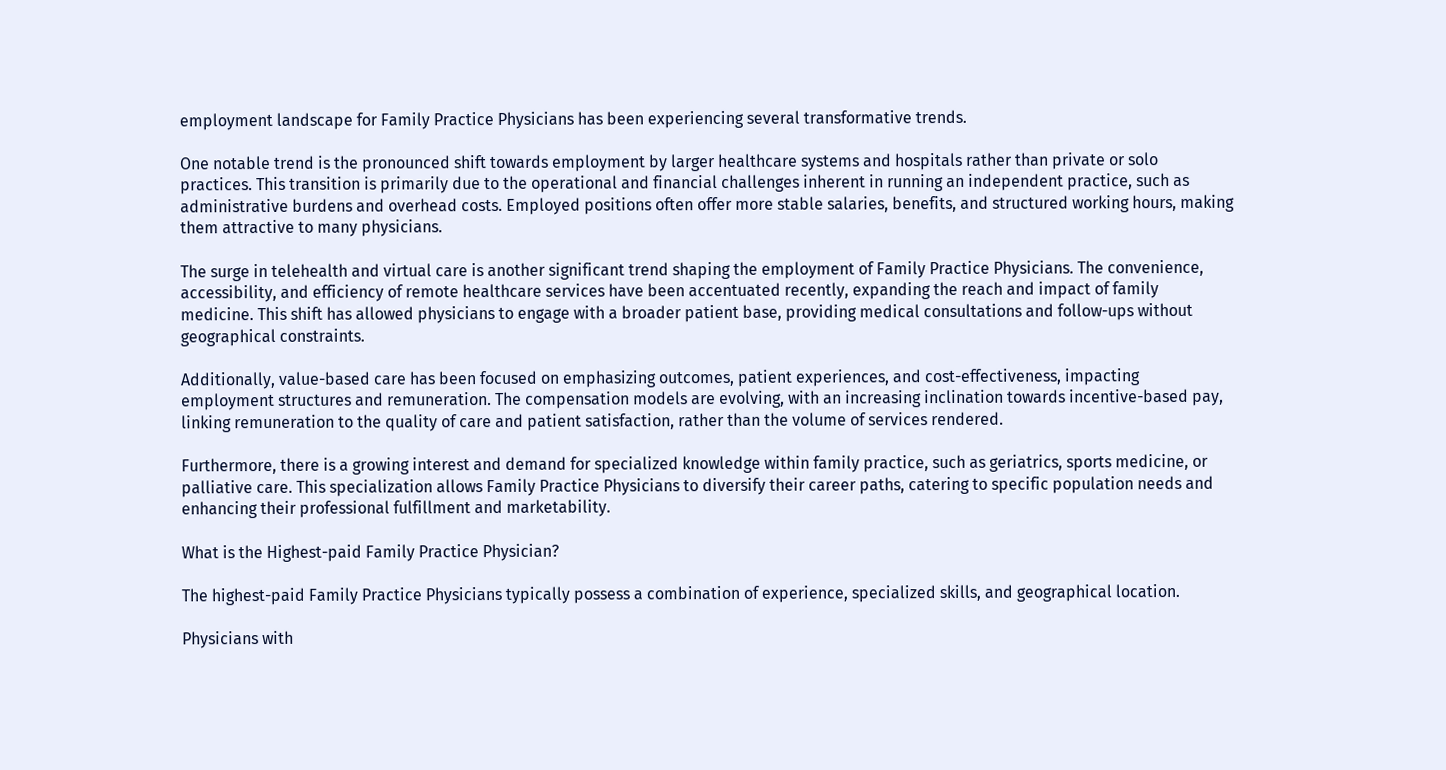employment landscape for Family Practice Physicians has been experiencing several transformative trends.

One notable trend is the pronounced shift towards employment by larger healthcare systems and hospitals rather than private or solo practices. This transition is primarily due to the operational and financial challenges inherent in running an independent practice, such as administrative burdens and overhead costs. Employed positions often offer more stable salaries, benefits, and structured working hours, making them attractive to many physicians.

The surge in telehealth and virtual care is another significant trend shaping the employment of Family Practice Physicians. The convenience, accessibility, and efficiency of remote healthcare services have been accentuated recently, expanding the reach and impact of family medicine. This shift has allowed physicians to engage with a broader patient base, providing medical consultations and follow-ups without geographical constraints.

Additionally, value-based care has been focused on emphasizing outcomes, patient experiences, and cost-effectiveness, impacting employment structures and remuneration. The compensation models are evolving, with an increasing inclination towards incentive-based pay, linking remuneration to the quality of care and patient satisfaction, rather than the volume of services rendered.

Furthermore, there is a growing interest and demand for specialized knowledge within family practice, such as geriatrics, sports medicine, or palliative care. This specialization allows Family Practice Physicians to diversify their career paths, catering to specific population needs and enhancing their professional fulfillment and marketability.

What is the Highest-paid Family Practice Physician?

The highest-paid Family Practice Physicians typically possess a combination of experience, specialized skills, and geographical location.

Physicians with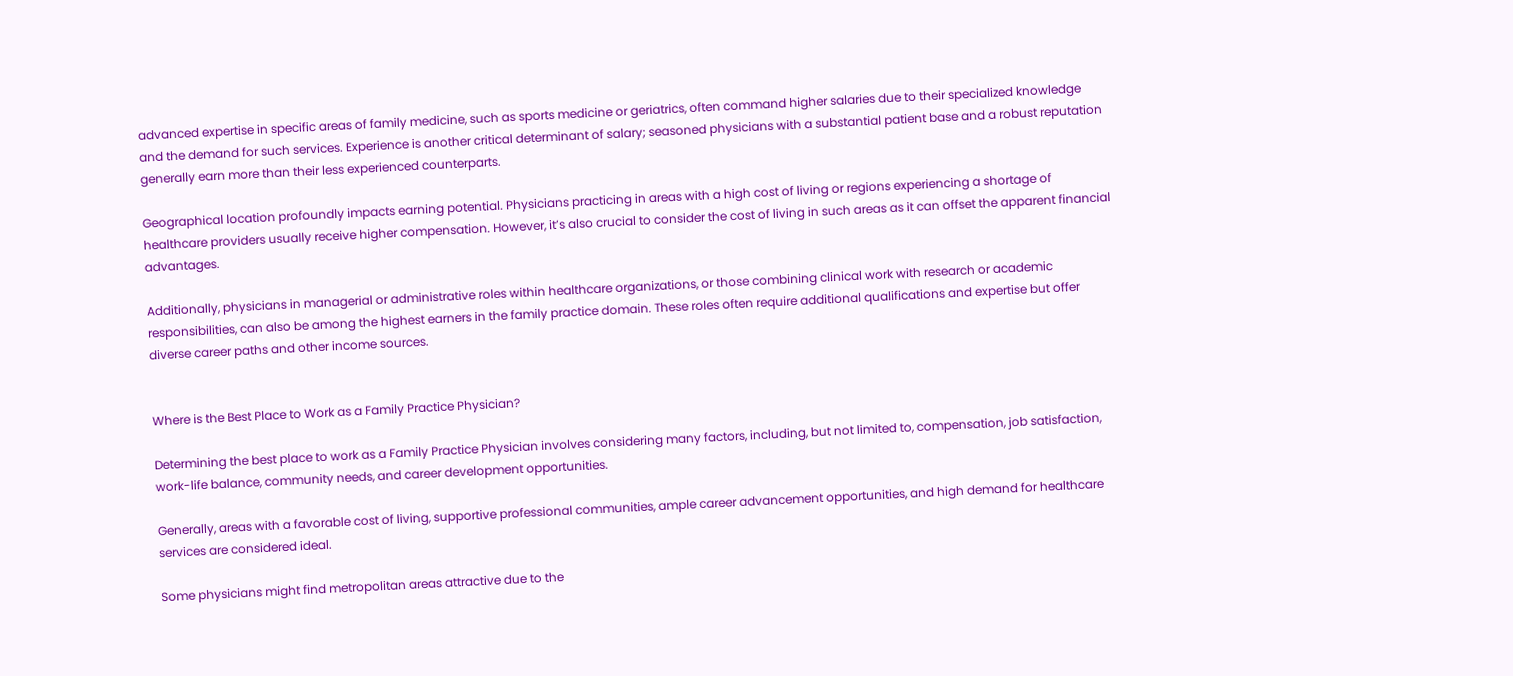advanced expertise in specific areas of family medicine, such as sports medicine or geriatrics, often command higher salaries due to their specialized knowledge and the demand for such services. Experience is another critical determinant of salary; seasoned physicians with a substantial patient base and a robust reputation generally earn more than their less experienced counterparts.

Geographical location profoundly impacts earning potential. Physicians practicing in areas with a high cost of living or regions experiencing a shortage of healthcare providers usually receive higher compensation. However, it’s also crucial to consider the cost of living in such areas as it can offset the apparent financial advantages.

Additionally, physicians in managerial or administrative roles within healthcare organizations, or those combining clinical work with research or academic responsibilities, can also be among the highest earners in the family practice domain. These roles often require additional qualifications and expertise but offer diverse career paths and other income sources.


Where is the Best Place to Work as a Family Practice Physician?

Determining the best place to work as a Family Practice Physician involves considering many factors, including, but not limited to, compensation, job satisfaction, work-life balance, community needs, and career development opportunities.

Generally, areas with a favorable cost of living, supportive professional communities, ample career advancement opportunities, and high demand for healthcare services are considered ideal.

Some physicians might find metropolitan areas attractive due to the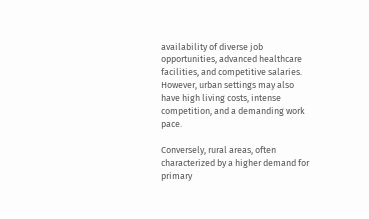availability of diverse job opportunities, advanced healthcare facilities, and competitive salaries. However, urban settings may also have high living costs, intense competition, and a demanding work pace.

Conversely, rural areas, often characterized by a higher demand for primary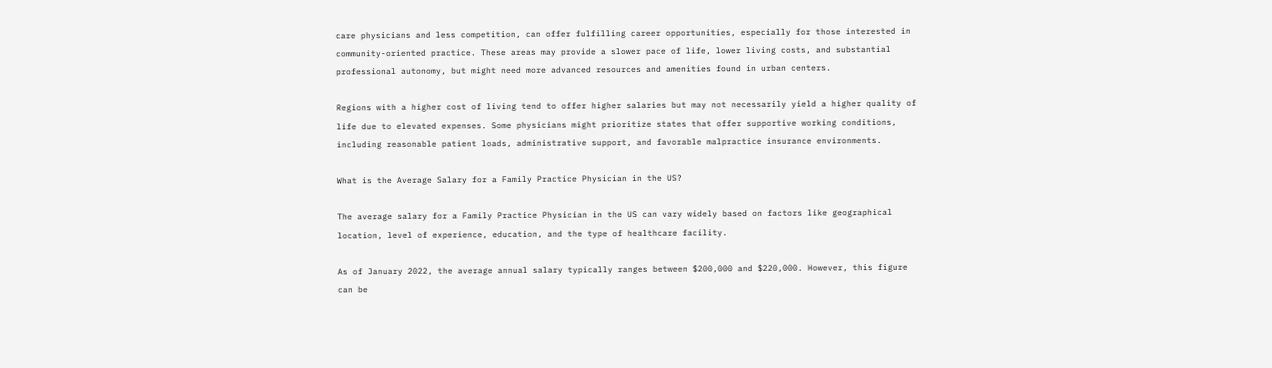care physicians and less competition, can offer fulfilling career opportunities, especially for those interested in community-oriented practice. These areas may provide a slower pace of life, lower living costs, and substantial professional autonomy, but might need more advanced resources and amenities found in urban centers.

Regions with a higher cost of living tend to offer higher salaries but may not necessarily yield a higher quality of life due to elevated expenses. Some physicians might prioritize states that offer supportive working conditions, including reasonable patient loads, administrative support, and favorable malpractice insurance environments.

What is the Average Salary for a Family Practice Physician in the US?

The average salary for a Family Practice Physician in the US can vary widely based on factors like geographical location, level of experience, education, and the type of healthcare facility.

As of January 2022, the average annual salary typically ranges between $200,000 and $220,000. However, this figure can be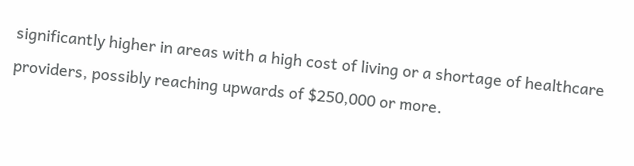significantly higher in areas with a high cost of living or a shortage of healthcare providers, possibly reaching upwards of $250,000 or more.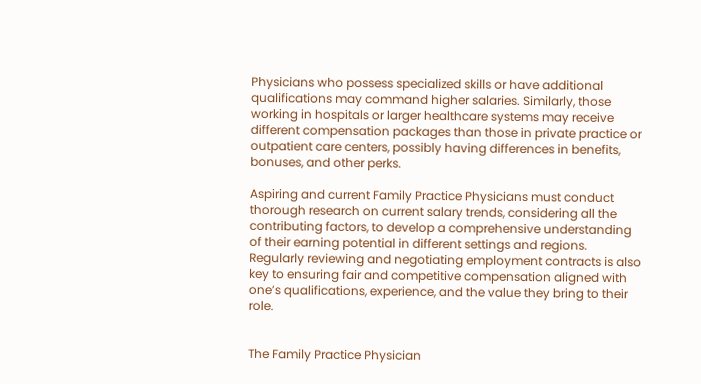Physicians who possess specialized skills or have additional qualifications may command higher salaries. Similarly, those working in hospitals or larger healthcare systems may receive different compensation packages than those in private practice or outpatient care centers, possibly having differences in benefits, bonuses, and other perks.

Aspiring and current Family Practice Physicians must conduct thorough research on current salary trends, considering all the contributing factors, to develop a comprehensive understanding of their earning potential in different settings and regions. Regularly reviewing and negotiating employment contracts is also key to ensuring fair and competitive compensation aligned with one’s qualifications, experience, and the value they bring to their role.


The Family Practice Physician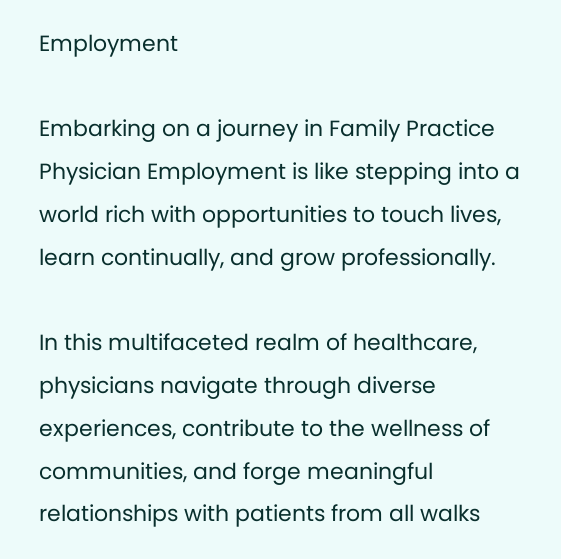Employment

Embarking on a journey in Family Practice Physician Employment is like stepping into a world rich with opportunities to touch lives, learn continually, and grow professionally.

In this multifaceted realm of healthcare, physicians navigate through diverse experiences, contribute to the wellness of communities, and forge meaningful relationships with patients from all walks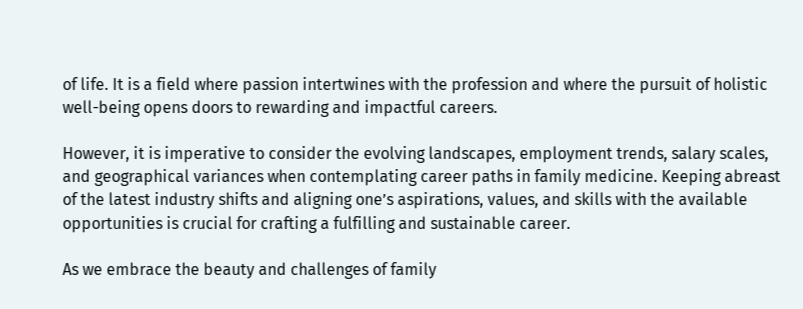of life. It is a field where passion intertwines with the profession and where the pursuit of holistic well-being opens doors to rewarding and impactful careers.

However, it is imperative to consider the evolving landscapes, employment trends, salary scales, and geographical variances when contemplating career paths in family medicine. Keeping abreast of the latest industry shifts and aligning one’s aspirations, values, and skills with the available opportunities is crucial for crafting a fulfilling and sustainable career.

As we embrace the beauty and challenges of family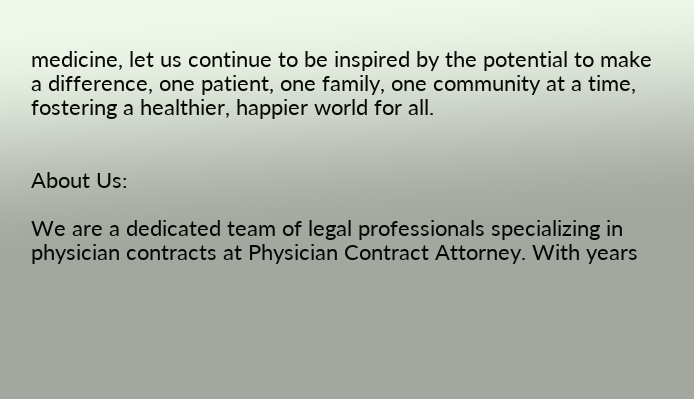medicine, let us continue to be inspired by the potential to make a difference, one patient, one family, one community at a time, fostering a healthier, happier world for all.


About Us:

We are a dedicated team of legal professionals specializing in physician contracts at Physician Contract Attorney. With years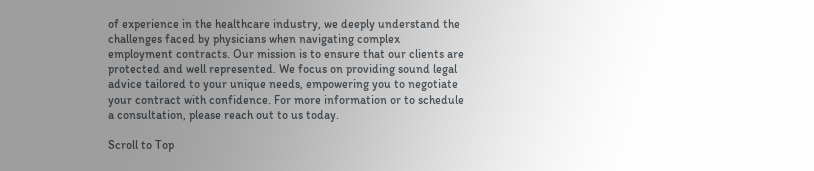of experience in the healthcare industry, we deeply understand the challenges faced by physicians when navigating complex employment contracts. Our mission is to ensure that our clients are protected and well represented. We focus on providing sound legal advice tailored to your unique needs, empowering you to negotiate your contract with confidence. For more information or to schedule a consultation, please reach out to us today.

Scroll to Top